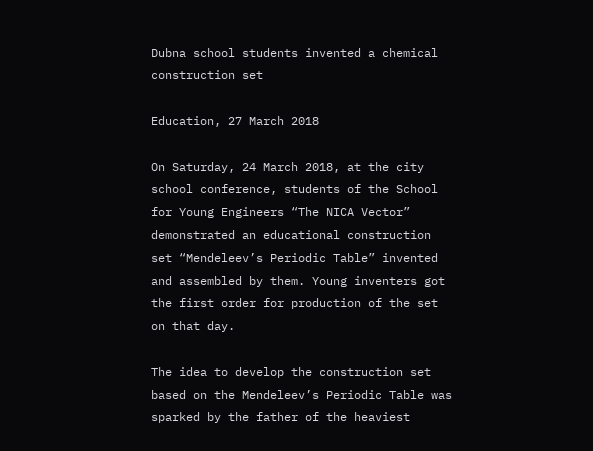Dubna school students invented a chemical construction set

Education, 27 March 2018

On Saturday, 24 March 2018, at the city school conference, students of the School for Young Engineers “The NICA Vector” demonstrated an educational construction set “Mendeleev’s Periodic Table” invented and assembled by them. Young inventers got the first order for production of the set on that day.

The idea to develop the construction set based on the Mendeleev’s Periodic Table was sparked by the father of the heaviest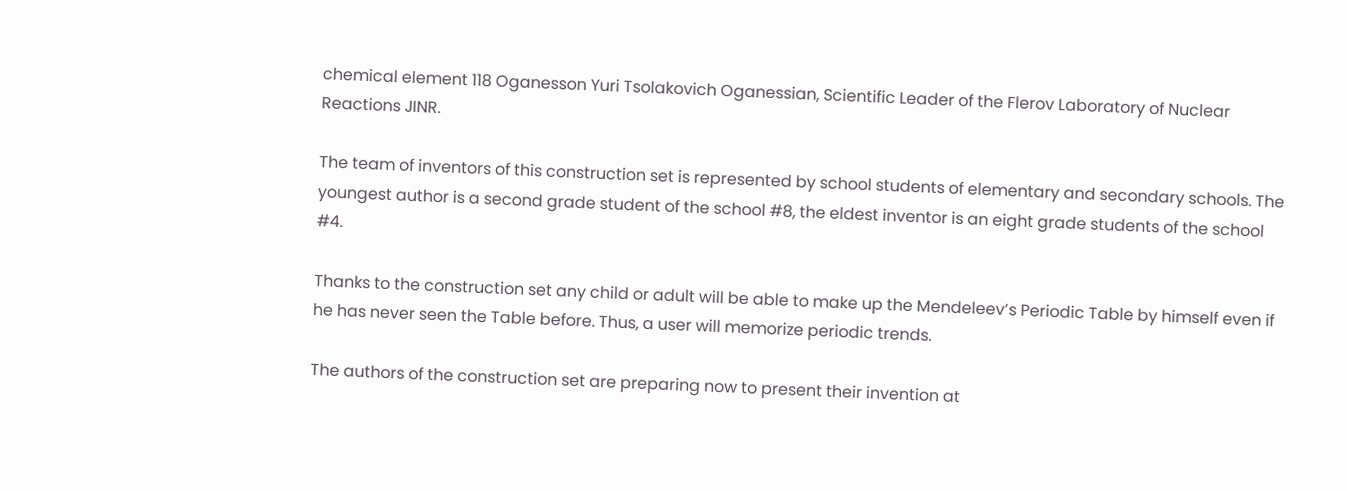chemical element 118 Oganesson Yuri Tsolakovich Oganessian, Scientific Leader of the Flerov Laboratory of Nuclear Reactions JINR.

The team of inventors of this construction set is represented by school students of elementary and secondary schools. The youngest author is a second grade student of the school #8, the eldest inventor is an eight grade students of the school #4.

Thanks to the construction set any child or adult will be able to make up the Mendeleev’s Periodic Table by himself even if he has never seen the Table before. Thus, a user will memorize periodic trends.

The authors of the construction set are preparing now to present their invention at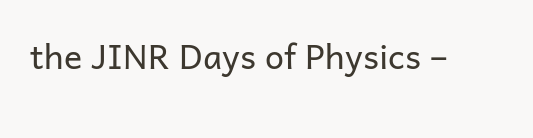the JINR Days of Physics –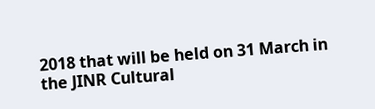2018 that will be held on 31 March in the JINR Cultural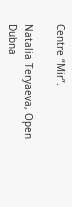Centre “Mir”.

Natalia Teryaeva, Open Dubna